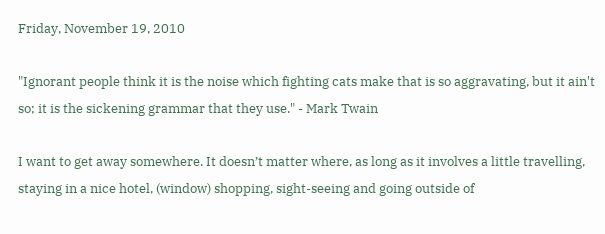Friday, November 19, 2010

"Ignorant people think it is the noise which fighting cats make that is so aggravating, but it ain't so; it is the sickening grammar that they use." - Mark Twain

I want to get away somewhere. It doesn’t matter where, as long as it involves a little travelling, staying in a nice hotel, (window) shopping, sight-seeing and going outside of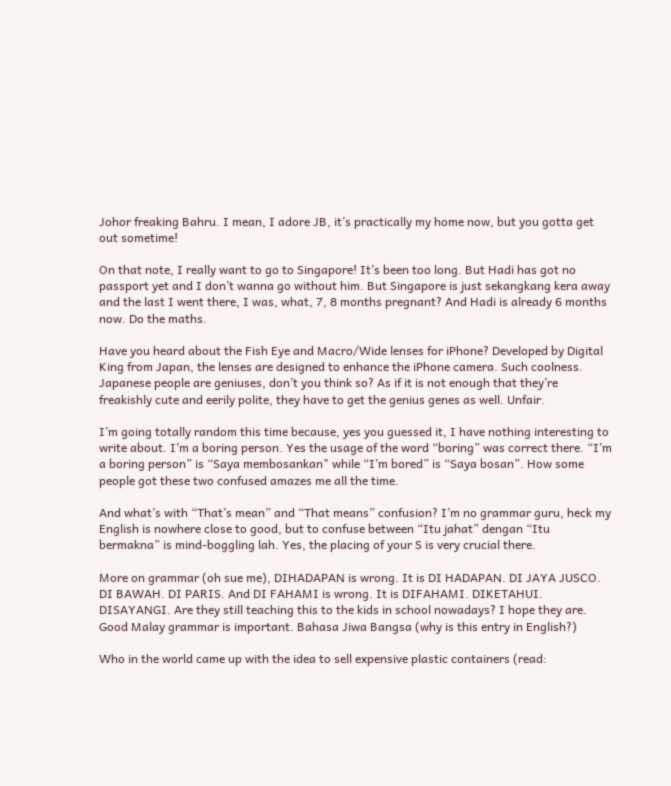Johor freaking Bahru. I mean, I adore JB, it’s practically my home now, but you gotta get out sometime!

On that note, I really want to go to Singapore! It’s been too long. But Hadi has got no passport yet and I don’t wanna go without him. But Singapore is just sekangkang kera away and the last I went there, I was, what, 7, 8 months pregnant? And Hadi is already 6 months now. Do the maths.

Have you heard about the Fish Eye and Macro/Wide lenses for iPhone? Developed by Digital King from Japan, the lenses are designed to enhance the iPhone camera. Such coolness. Japanese people are geniuses, don’t you think so? As if it is not enough that they’re freakishly cute and eerily polite, they have to get the genius genes as well. Unfair.

I’m going totally random this time because, yes you guessed it, I have nothing interesting to write about. I’m a boring person. Yes the usage of the word “boring” was correct there. “I’m a boring person” is “Saya membosankan" while “I’m bored” is “Saya bosan”. How some people got these two confused amazes me all the time.

And what’s with “That’s mean” and “That means” confusion? I’m no grammar guru, heck my English is nowhere close to good, but to confuse between “Itu jahat” dengan “Itu bermakna” is mind-boggling lah. Yes, the placing of your S is very crucial there.

More on grammar (oh sue me), DIHADAPAN is wrong. It is DI HADAPAN. DI JAYA JUSCO. DI BAWAH. DI PARIS. And DI FAHAMI is wrong. It is DIFAHAMI. DIKETAHUI. DISAYANGI. Are they still teaching this to the kids in school nowadays? I hope they are. Good Malay grammar is important. Bahasa Jiwa Bangsa (why is this entry in English?)

Who in the world came up with the idea to sell expensive plastic containers (read: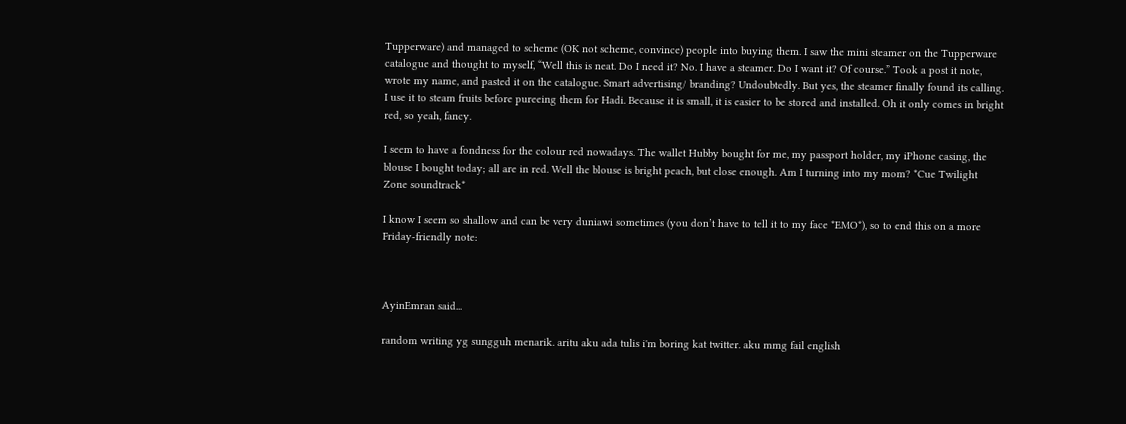Tupperware) and managed to scheme (OK not scheme, convince) people into buying them. I saw the mini steamer on the Tupperware catalogue and thought to myself, “Well this is neat. Do I need it? No. I have a steamer. Do I want it? Of course.” Took a post it note, wrote my name, and pasted it on the catalogue. Smart advertising/ branding? Undoubtedly. But yes, the steamer finally found its calling. I use it to steam fruits before pureeing them for Hadi. Because it is small, it is easier to be stored and installed. Oh it only comes in bright red, so yeah, fancy.

I seem to have a fondness for the colour red nowadays. The wallet Hubby bought for me, my passport holder, my iPhone casing, the blouse I bought today; all are in red. Well the blouse is bright peach, but close enough. Am I turning into my mom? *Cue Twilight Zone soundtrack*

I know I seem so shallow and can be very duniawi sometimes (you don’t have to tell it to my face *EMO*), so to end this on a more Friday-friendly note:



AyinEmran said...

random writing yg sungguh menarik. aritu aku ada tulis i'm boring kat twitter. aku mmg fail english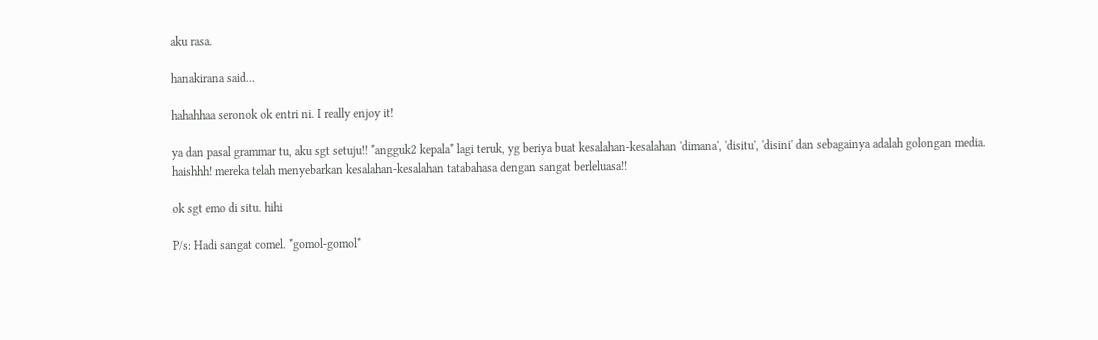aku rasa.

hanakirana said...

hahahhaa seronok ok entri ni. I really enjoy it!

ya dan pasal grammar tu, aku sgt setuju!! *angguk2 kepala* lagi teruk, yg beriya buat kesalahan-kesalahan 'dimana', 'disitu', 'disini' dan sebagainya adalah golongan media. haishhh! mereka telah menyebarkan kesalahan-kesalahan tatabahasa dengan sangat berleluasa!!

ok sgt emo di situ. hihi

P/s: Hadi sangat comel. *gomol-gomol*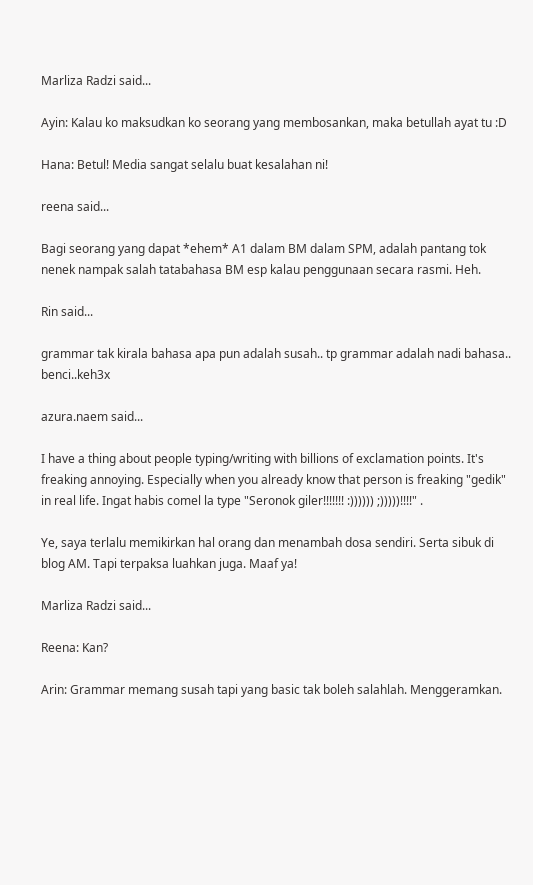Marliza Radzi said...

Ayin: Kalau ko maksudkan ko seorang yang membosankan, maka betullah ayat tu :D

Hana: Betul! Media sangat selalu buat kesalahan ni!

reena said...

Bagi seorang yang dapat *ehem* A1 dalam BM dalam SPM, adalah pantang tok nenek nampak salah tatabahasa BM esp kalau penggunaan secara rasmi. Heh.

Rin said...

grammar tak kirala bahasa apa pun adalah susah.. tp grammar adalah nadi bahasa.. benci..keh3x

azura.naem said...

I have a thing about people typing/writing with billions of exclamation points. It's freaking annoying. Especially when you already know that person is freaking "gedik" in real life. Ingat habis comel la type "Seronok giler!!!!!!! :)))))) ;)))))!!!!" .

Ye, saya terlalu memikirkan hal orang dan menambah dosa sendiri. Serta sibuk di blog AM. Tapi terpaksa luahkan juga. Maaf ya!

Marliza Radzi said...

Reena: Kan?

Arin: Grammar memang susah tapi yang basic tak boleh salahlah. Menggeramkan.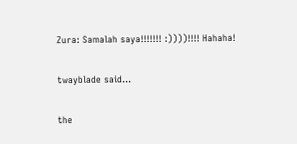Zura: Samalah saya!!!!!!! :))))!!!! Hahaha!

twayblade said...

the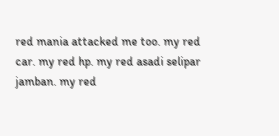red mania attacked me too. my red car. my red hp. my red asadi selipar jamban. my red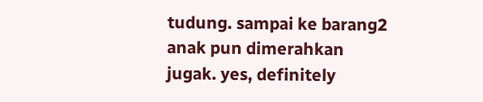tudung. sampai ke barang2 anak pun dimerahkan jugak. yes, definitely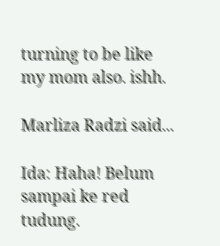turning to be like my mom also. ishh.

Marliza Radzi said...

Ida: Haha! Belum sampai ke red tudung.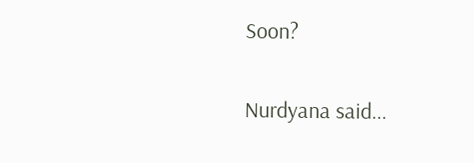Soon?

Nurdyana said...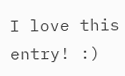I love this entry! :)